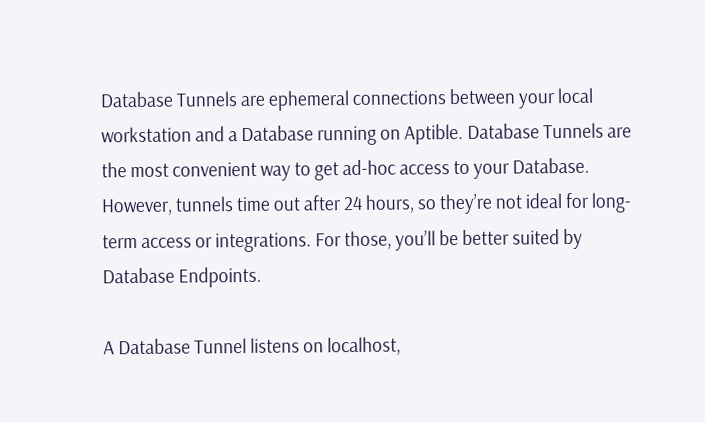Database Tunnels are ephemeral connections between your local workstation and a Database running on Aptible. Database Tunnels are the most convenient way to get ad-hoc access to your Database. However, tunnels time out after 24 hours, so they’re not ideal for long-term access or integrations. For those, you’ll be better suited by Database Endpoints.

A Database Tunnel listens on localhost,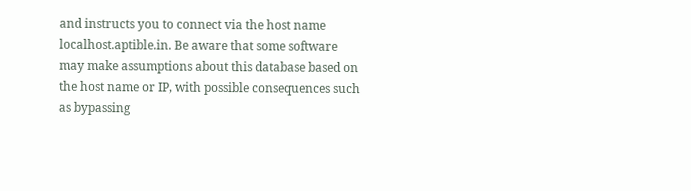and instructs you to connect via the host name localhost.aptible.in. Be aware that some software may make assumptions about this database based on the host name or IP, with possible consequences such as bypassing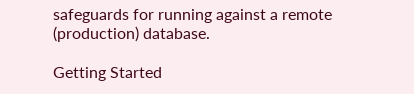safeguards for running against a remote (production) database.

Getting Started